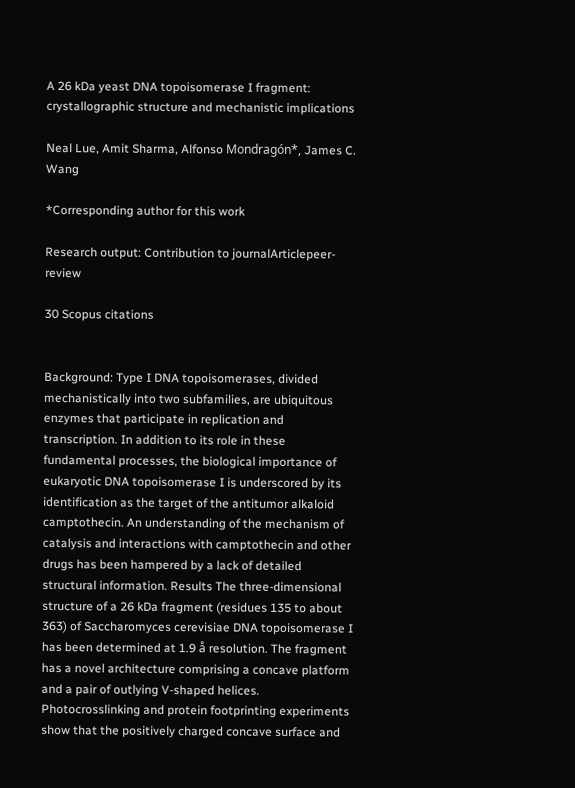A 26 kDa yeast DNA topoisomerase I fragment: crystallographic structure and mechanistic implications

Neal Lue, Amit Sharma, Alfonso Mondragón*, James C. Wang

*Corresponding author for this work

Research output: Contribution to journalArticlepeer-review

30 Scopus citations


Background: Type I DNA topoisomerases, divided mechanistically into two subfamilies, are ubiquitous enzymes that participate in replication and transcription. In addition to its role in these fundamental processes, the biological importance of eukaryotic DNA topoisomerase I is underscored by its identification as the target of the antitumor alkaloid camptothecin. An understanding of the mechanism of catalysis and interactions with camptothecin and other drugs has been hampered by a lack of detailed structural information. Results The three-dimensional structure of a 26 kDa fragment (residues 135 to about 363) of Saccharomyces cerevisiae DNA topoisomerase I has been determined at 1.9 å resolution. The fragment has a novel architecture comprising a concave platform and a pair of outlying V-shaped helices. Photocrosslinking and protein footprinting experiments show that the positively charged concave surface and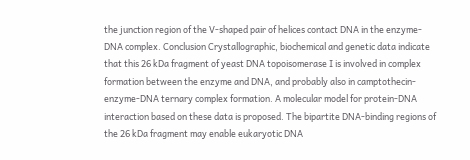the junction region of the V-shaped pair of helices contact DNA in the enzyme-DNA complex. Conclusion Crystallographic, biochemical and genetic data indicate that this 26 kDa fragment of yeast DNA topoisomerase I is involved in complex formation between the enzyme and DNA, and probably also in camptothecin-enzyme-DNA ternary complex formation. A molecular model for protein-DNA interaction based on these data is proposed. The bipartite DNA-binding regions of the 26 kDa fragment may enable eukaryotic DNA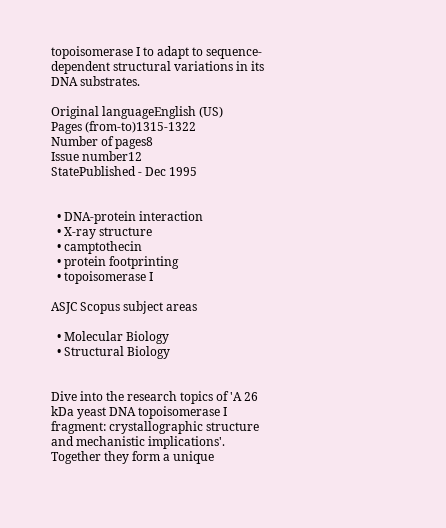topoisomerase I to adapt to sequence-dependent structural variations in its DNA substrates.

Original languageEnglish (US)
Pages (from-to)1315-1322
Number of pages8
Issue number12
StatePublished - Dec 1995


  • DNA-protein interaction
  • X-ray structure
  • camptothecin
  • protein footprinting
  • topoisomerase I

ASJC Scopus subject areas

  • Molecular Biology
  • Structural Biology


Dive into the research topics of 'A 26 kDa yeast DNA topoisomerase I fragment: crystallographic structure and mechanistic implications'. Together they form a unique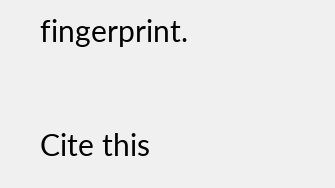fingerprint.

Cite this